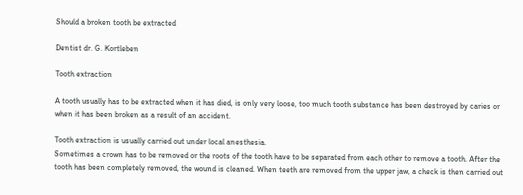Should a broken tooth be extracted

Dentist dr. G. Kortleben

Tooth extraction

A tooth usually has to be extracted when it has died, is only very loose, too much tooth substance has been destroyed by caries or when it has been broken as a result of an accident.

Tooth extraction is usually carried out under local anesthesia.
Sometimes a crown has to be removed or the roots of the tooth have to be separated from each other to remove a tooth. After the tooth has been completely removed, the wound is cleaned. When teeth are removed from the upper jaw, a check is then carried out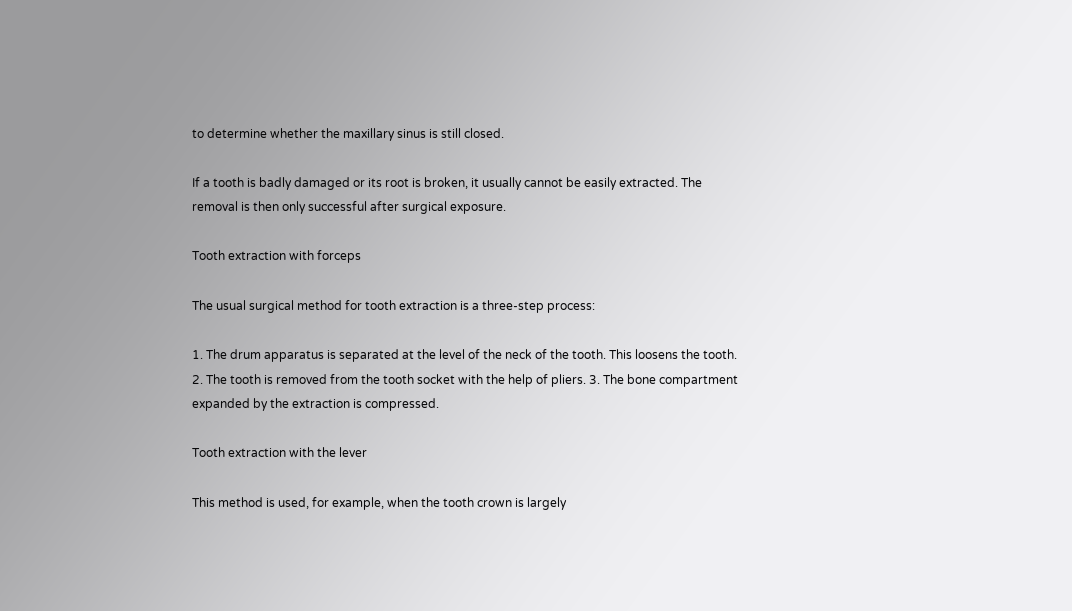to determine whether the maxillary sinus is still closed.

If a tooth is badly damaged or its root is broken, it usually cannot be easily extracted. The removal is then only successful after surgical exposure.

Tooth extraction with forceps

The usual surgical method for tooth extraction is a three-step process:

1. The drum apparatus is separated at the level of the neck of the tooth. This loosens the tooth. 2. The tooth is removed from the tooth socket with the help of pliers. 3. The bone compartment expanded by the extraction is compressed.

Tooth extraction with the lever

This method is used, for example, when the tooth crown is largely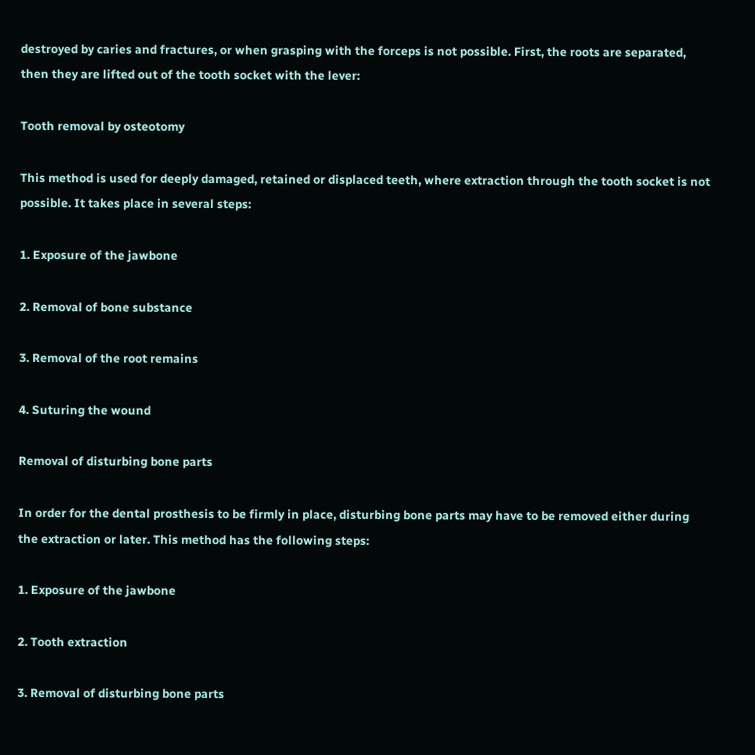destroyed by caries and fractures, or when grasping with the forceps is not possible. First, the roots are separated, then they are lifted out of the tooth socket with the lever:

Tooth removal by osteotomy

This method is used for deeply damaged, retained or displaced teeth, where extraction through the tooth socket is not possible. It takes place in several steps:

1. Exposure of the jawbone

2. Removal of bone substance

3. Removal of the root remains

4. Suturing the wound

Removal of disturbing bone parts

In order for the dental prosthesis to be firmly in place, disturbing bone parts may have to be removed either during the extraction or later. This method has the following steps:

1. Exposure of the jawbone

2. Tooth extraction

3. Removal of disturbing bone parts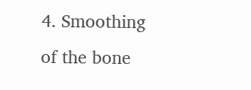4. Smoothing of the bone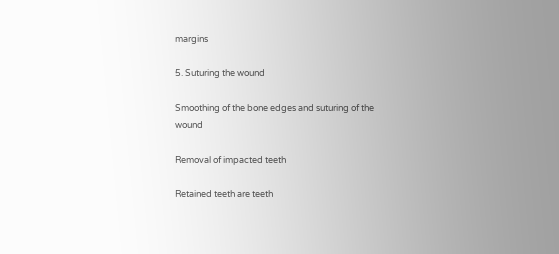margins

5. Suturing the wound

Smoothing of the bone edges and suturing of the wound

Removal of impacted teeth

Retained teeth are teeth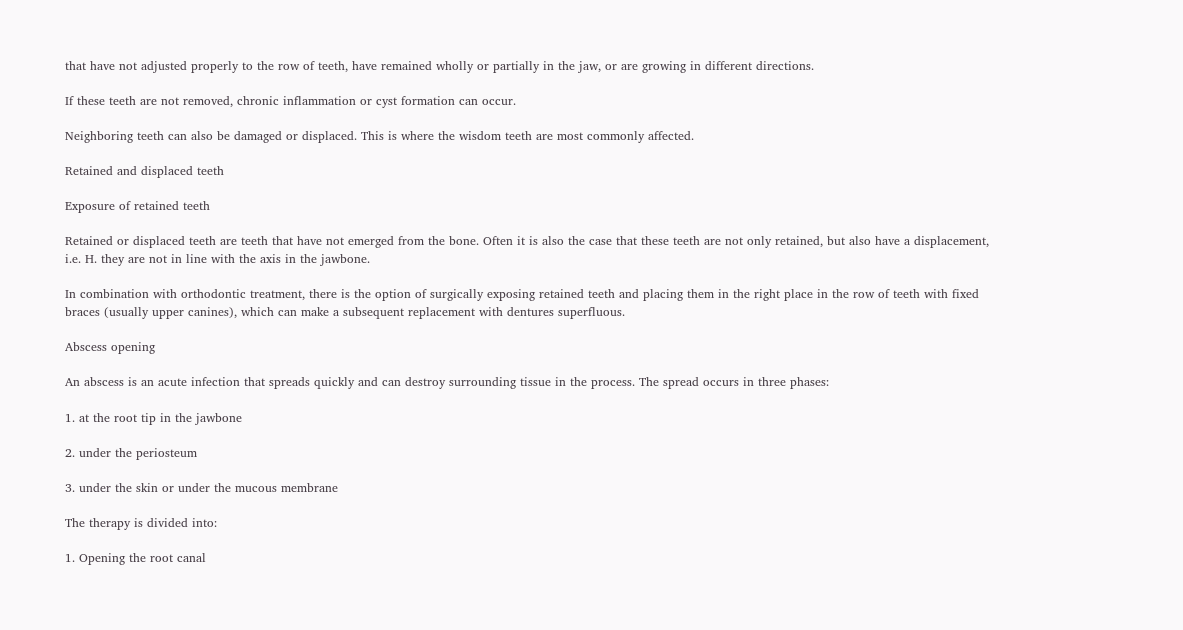that have not adjusted properly to the row of teeth, have remained wholly or partially in the jaw, or are growing in different directions.

If these teeth are not removed, chronic inflammation or cyst formation can occur.

Neighboring teeth can also be damaged or displaced. This is where the wisdom teeth are most commonly affected.

Retained and displaced teeth

Exposure of retained teeth

Retained or displaced teeth are teeth that have not emerged from the bone. Often it is also the case that these teeth are not only retained, but also have a displacement, i.e. H. they are not in line with the axis in the jawbone.

In combination with orthodontic treatment, there is the option of surgically exposing retained teeth and placing them in the right place in the row of teeth with fixed braces (usually upper canines), which can make a subsequent replacement with dentures superfluous.

Abscess opening

An abscess is an acute infection that spreads quickly and can destroy surrounding tissue in the process. The spread occurs in three phases:

1. at the root tip in the jawbone

2. under the periosteum

3. under the skin or under the mucous membrane

The therapy is divided into:

1. Opening the root canal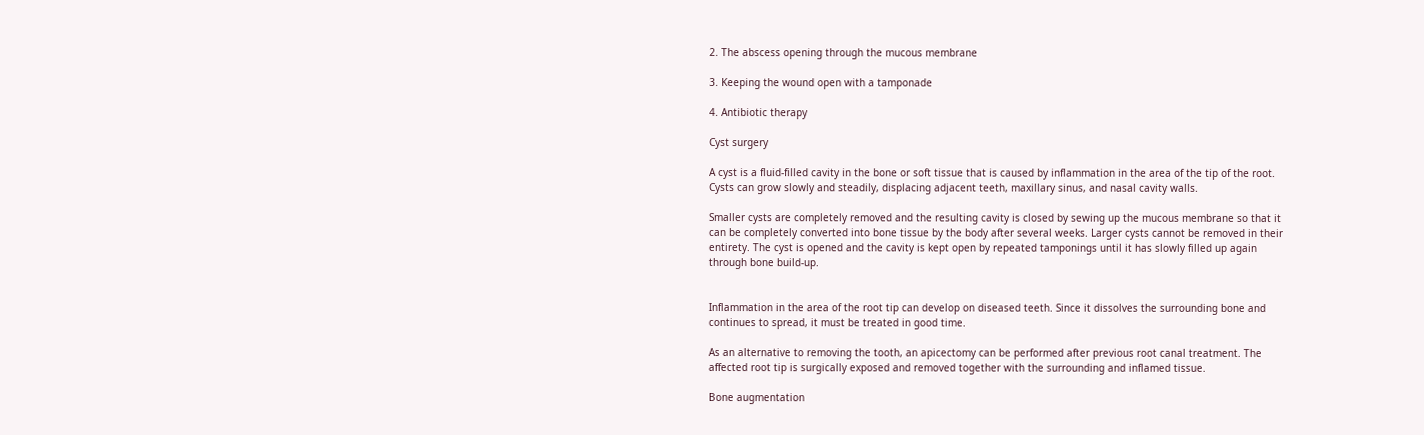2. The abscess opening through the mucous membrane

3. Keeping the wound open with a tamponade

4. Antibiotic therapy

Cyst surgery

A cyst is a fluid-filled cavity in the bone or soft tissue that is caused by inflammation in the area of the tip of the root.
Cysts can grow slowly and steadily, displacing adjacent teeth, maxillary sinus, and nasal cavity walls.

Smaller cysts are completely removed and the resulting cavity is closed by sewing up the mucous membrane so that it can be completely converted into bone tissue by the body after several weeks. Larger cysts cannot be removed in their entirety. The cyst is opened and the cavity is kept open by repeated tamponings until it has slowly filled up again through bone build-up.


Inflammation in the area of the root tip can develop on diseased teeth. Since it dissolves the surrounding bone and continues to spread, it must be treated in good time.

As an alternative to removing the tooth, an apicectomy can be performed after previous root canal treatment. The affected root tip is surgically exposed and removed together with the surrounding and inflamed tissue.

Bone augmentation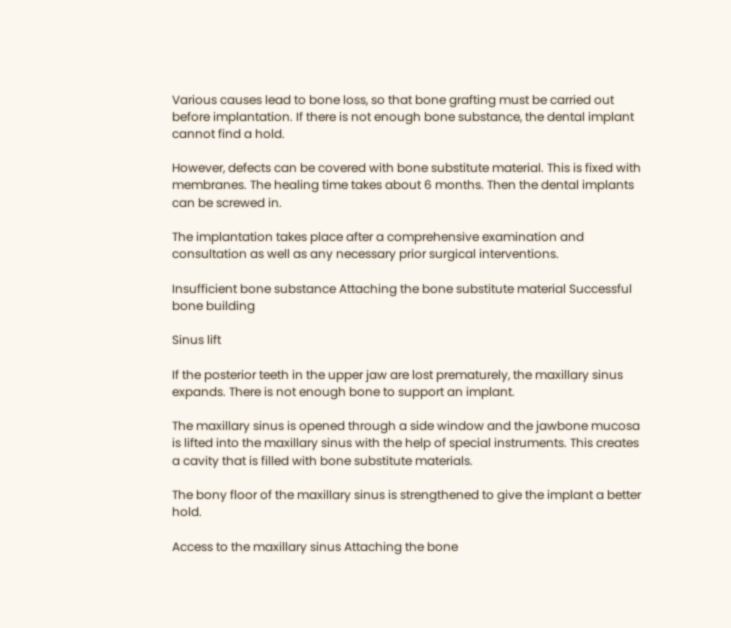Various causes lead to bone loss, so that bone grafting must be carried out before implantation. If there is not enough bone substance, the dental implant cannot find a hold.

However, defects can be covered with bone substitute material. This is fixed with membranes. The healing time takes about 6 months. Then the dental implants can be screwed in.

The implantation takes place after a comprehensive examination and consultation as well as any necessary prior surgical interventions.

Insufficient bone substance Attaching the bone substitute material Successful bone building

Sinus lift

If the posterior teeth in the upper jaw are lost prematurely, the maxillary sinus expands. There is not enough bone to support an implant.

The maxillary sinus is opened through a side window and the jawbone mucosa is lifted into the maxillary sinus with the help of special instruments. This creates a cavity that is filled with bone substitute materials.

The bony floor of the maxillary sinus is strengthened to give the implant a better hold.

Access to the maxillary sinus Attaching the bone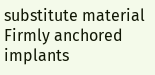substitute material Firmly anchored implants